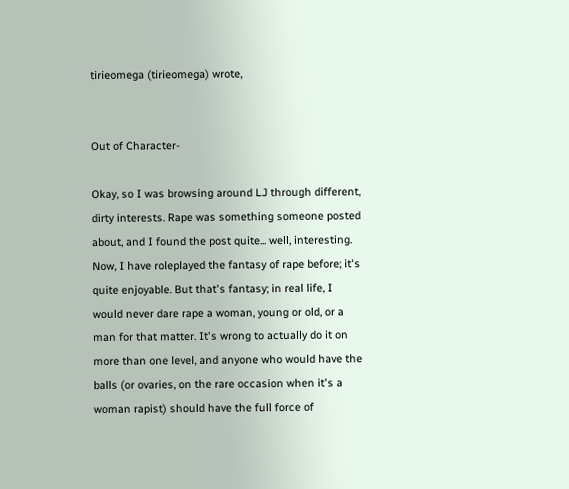tirieomega (tirieomega) wrote,


Out of Character-

Okay, so I was browsing around LJ through different, dirty interests. Rape was something someone posted about, and I found the post quite... well, interesting. Now, I have roleplayed the fantasy of rape before; it's quite enjoyable. But that's fantasy; in real life, I would never dare rape a woman, young or old, or a man for that matter. It's wrong to actually do it on more than one level, and anyone who would have the balls (or ovaries, on the rare occasion when it's a woman rapist) should have the full force of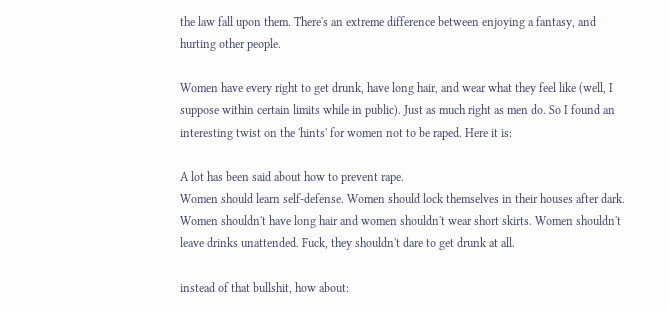the law fall upon them. There's an extreme difference between enjoying a fantasy, and hurting other people.

Women have every right to get drunk, have long hair, and wear what they feel like (well, I suppose within certain limits while in public). Just as much right as men do. So I found an interesting twist on the 'hints' for women not to be raped. Here it is:

A lot has been said about how to prevent rape.
Women should learn self-defense. Women should lock themselves in their houses after dark. Women shouldn't have long hair and women shouldn't wear short skirts. Women shouldn't leave drinks unattended. Fuck, they shouldn't dare to get drunk at all.

instead of that bullshit, how about: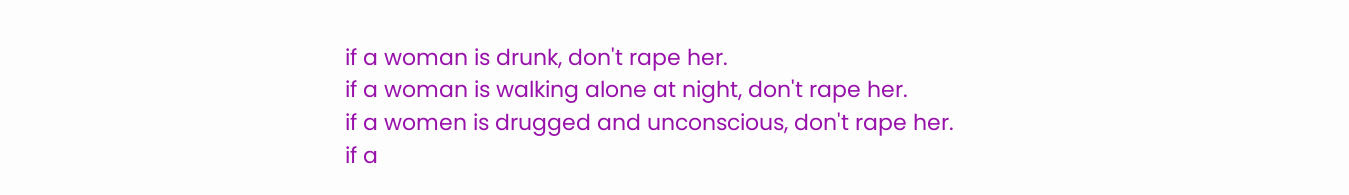if a woman is drunk, don't rape her.
if a woman is walking alone at night, don't rape her.
if a women is drugged and unconscious, don't rape her.
if a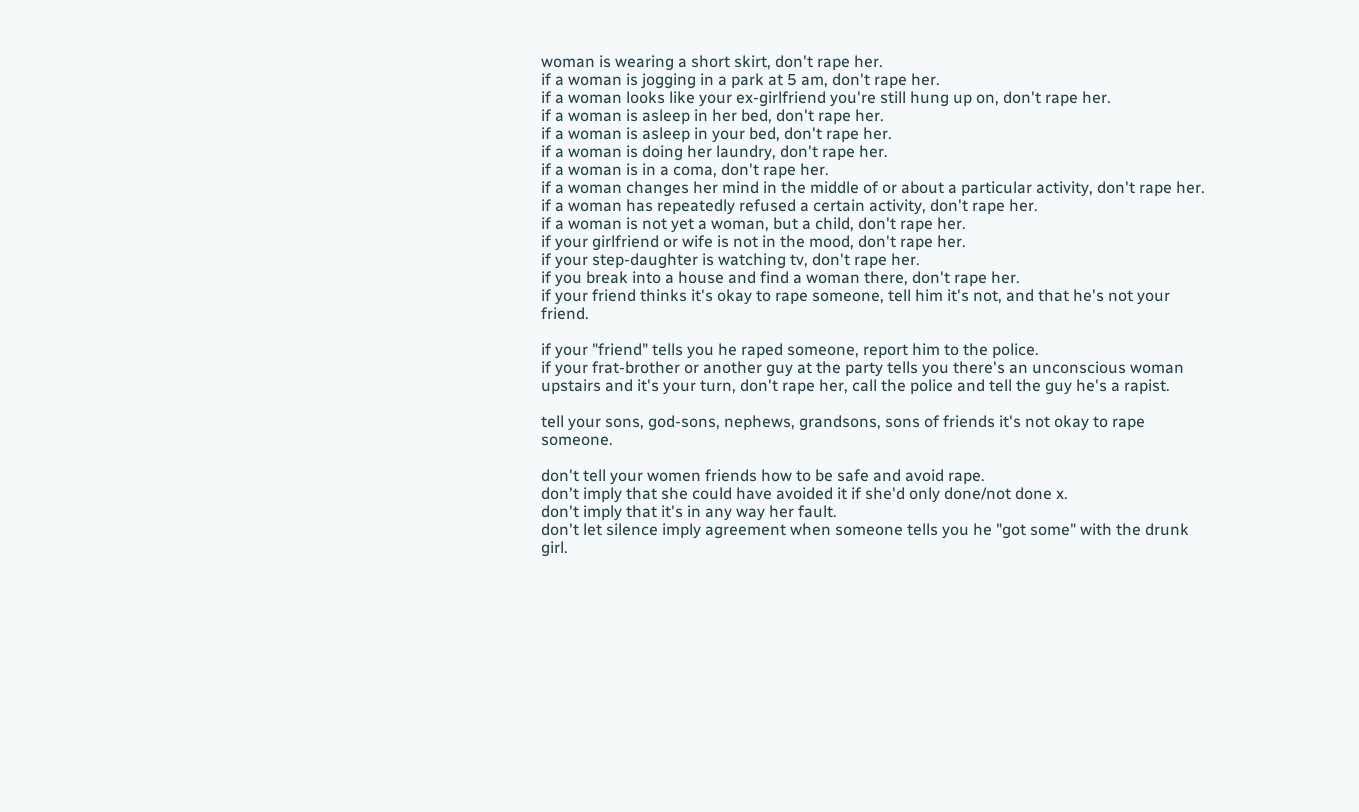woman is wearing a short skirt, don't rape her.
if a woman is jogging in a park at 5 am, don't rape her.
if a woman looks like your ex-girlfriend you're still hung up on, don't rape her.
if a woman is asleep in her bed, don't rape her.
if a woman is asleep in your bed, don't rape her.
if a woman is doing her laundry, don't rape her.
if a woman is in a coma, don't rape her.
if a woman changes her mind in the middle of or about a particular activity, don't rape her.
if a woman has repeatedly refused a certain activity, don't rape her.
if a woman is not yet a woman, but a child, don't rape her.
if your girlfriend or wife is not in the mood, don't rape her.
if your step-daughter is watching tv, don't rape her.
if you break into a house and find a woman there, don't rape her.
if your friend thinks it's okay to rape someone, tell him it's not, and that he's not your friend.

if your "friend" tells you he raped someone, report him to the police.
if your frat-brother or another guy at the party tells you there's an unconscious woman upstairs and it's your turn, don't rape her, call the police and tell the guy he's a rapist.

tell your sons, god-sons, nephews, grandsons, sons of friends it's not okay to rape someone.

don't tell your women friends how to be safe and avoid rape.
don't imply that she could have avoided it if she'd only done/not done x.
don't imply that it's in any way her fault.
don't let silence imply agreement when someone tells you he "got some" with the drunk girl.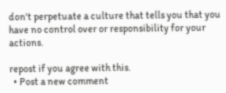don't perpetuate a culture that tells you that you have no control over or responsibility for your actions.

repost if you agree with this.
  • Post a new comment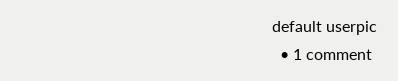default userpic
  • 1 comment